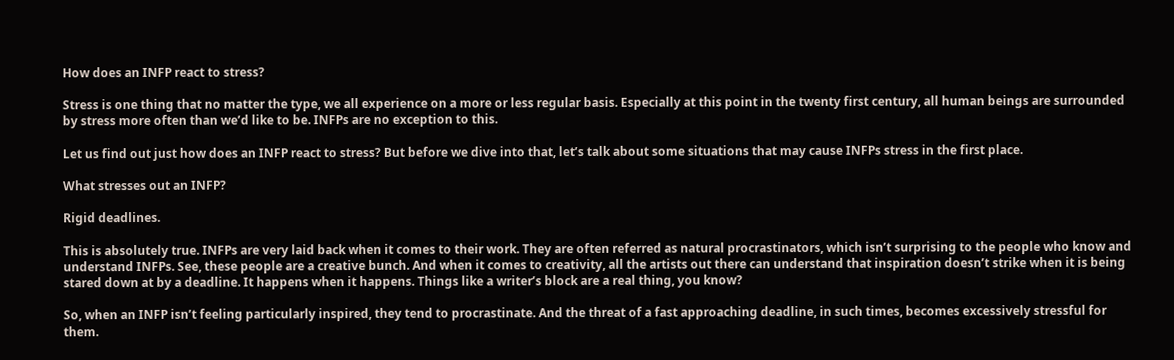How does an INFP react to stress?

Stress is one thing that no matter the type, we all experience on a more or less regular basis. Especially at this point in the twenty first century, all human beings are surrounded by stress more often than we’d like to be. INFPs are no exception to this.

Let us find out just how does an INFP react to stress? But before we dive into that, let’s talk about some situations that may cause INFPs stress in the first place.

What stresses out an INFP?

Rigid deadlines.

This is absolutely true. INFPs are very laid back when it comes to their work. They are often referred as natural procrastinators, which isn’t surprising to the people who know and understand INFPs. See, these people are a creative bunch. And when it comes to creativity, all the artists out there can understand that inspiration doesn’t strike when it is being stared down at by a deadline. It happens when it happens. Things like a writer’s block are a real thing, you know?

So, when an INFP isn’t feeling particularly inspired, they tend to procrastinate. And the threat of a fast approaching deadline, in such times, becomes excessively stressful for them.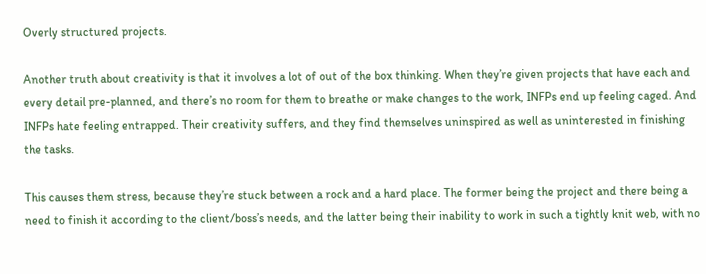Overly structured projects.

Another truth about creativity is that it involves a lot of out of the box thinking. When they’re given projects that have each and every detail pre-planned, and there’s no room for them to breathe or make changes to the work, INFPs end up feeling caged. And INFPs hate feeling entrapped. Their creativity suffers, and they find themselves uninspired as well as uninterested in finishing the tasks.

This causes them stress, because they’re stuck between a rock and a hard place. The former being the project and there being a need to finish it according to the client/boss’s needs, and the latter being their inability to work in such a tightly knit web, with no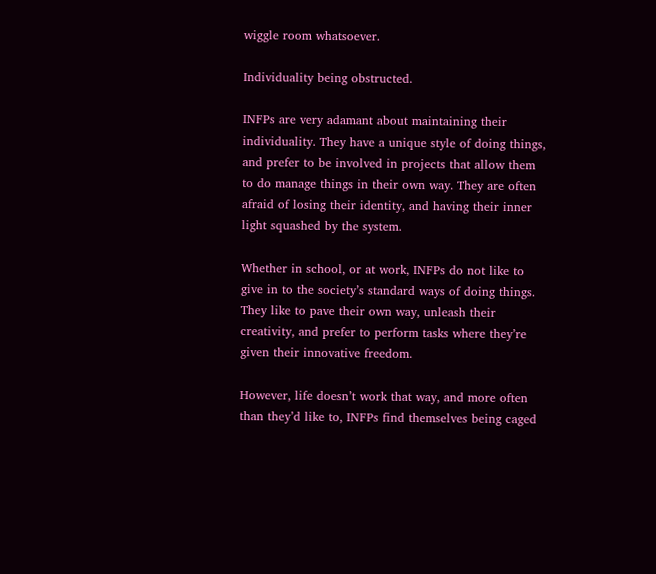wiggle room whatsoever.

Individuality being obstructed.

INFPs are very adamant about maintaining their individuality. They have a unique style of doing things, and prefer to be involved in projects that allow them to do manage things in their own way. They are often afraid of losing their identity, and having their inner light squashed by the system.

Whether in school, or at work, INFPs do not like to give in to the society’s standard ways of doing things. They like to pave their own way, unleash their creativity, and prefer to perform tasks where they’re given their innovative freedom.

However, life doesn’t work that way, and more often than they’d like to, INFPs find themselves being caged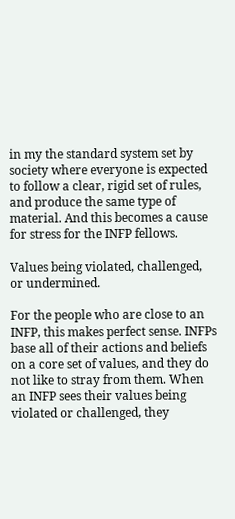in my the standard system set by society where everyone is expected to follow a clear, rigid set of rules, and produce the same type of material. And this becomes a cause for stress for the INFP fellows.

Values being violated, challenged, or undermined.

For the people who are close to an INFP, this makes perfect sense. INFPs base all of their actions and beliefs on a core set of values, and they do not like to stray from them. When an INFP sees their values being violated or challenged, they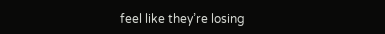feel like they’re losing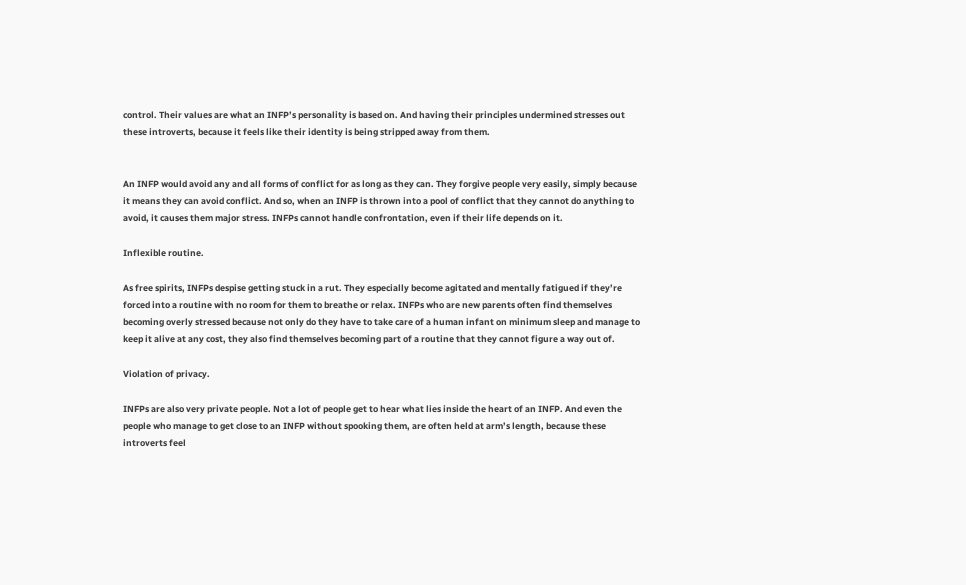control. Their values are what an INFP’s personality is based on. And having their principles undermined stresses out these introverts, because it feels like their identity is being stripped away from them.


An INFP would avoid any and all forms of conflict for as long as they can. They forgive people very easily, simply because it means they can avoid conflict. And so, when an INFP is thrown into a pool of conflict that they cannot do anything to avoid, it causes them major stress. INFPs cannot handle confrontation, even if their life depends on it.

Inflexible routine.

As free spirits, INFPs despise getting stuck in a rut. They especially become agitated and mentally fatigued if they’re forced into a routine with no room for them to breathe or relax. INFPs who are new parents often find themselves becoming overly stressed because not only do they have to take care of a human infant on minimum sleep and manage to keep it alive at any cost, they also find themselves becoming part of a routine that they cannot figure a way out of.

Violation of privacy.

INFPs are also very private people. Not a lot of people get to hear what lies inside the heart of an INFP. And even the people who manage to get close to an INFP without spooking them, are often held at arm’s length, because these introverts feel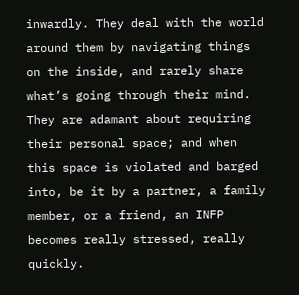inwardly. They deal with the world around them by navigating things on the inside, and rarely share what’s going through their mind. They are adamant about requiring their personal space; and when this space is violated and barged into, be it by a partner, a family member, or a friend, an INFP becomes really stressed, really quickly.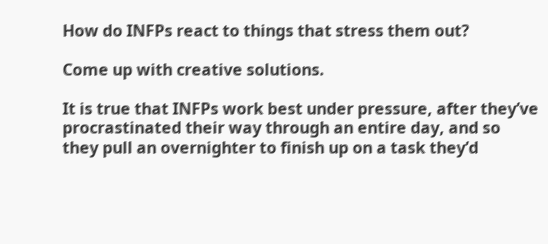How do INFPs react to things that stress them out?

Come up with creative solutions.

It is true that INFPs work best under pressure, after they’ve procrastinated their way through an entire day, and so they pull an overnighter to finish up on a task they’d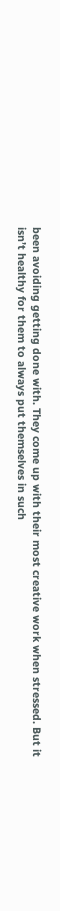been avoiding getting done with. They come up with their most creative work when stressed. But it isn’t healthy for them to always put themselves in such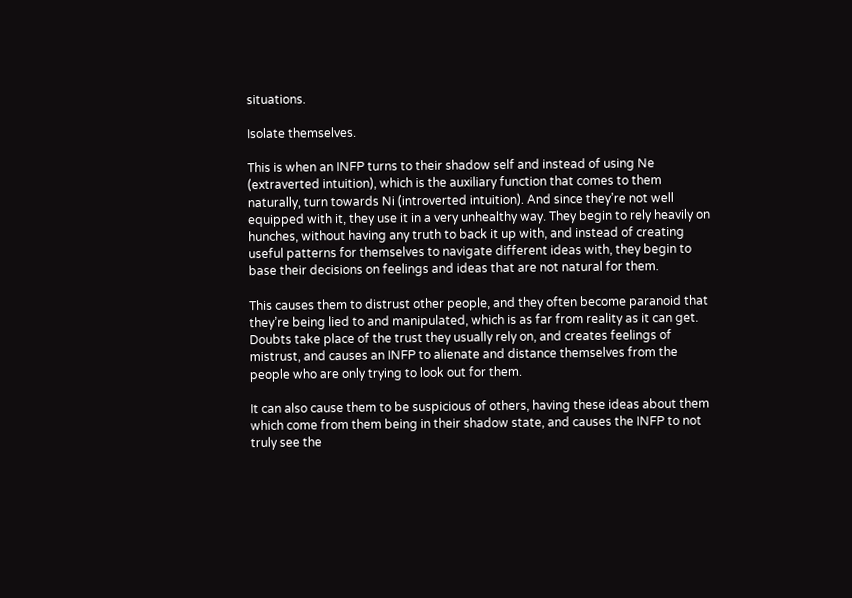situations.

Isolate themselves.

This is when an INFP turns to their shadow self and instead of using Ne (extraverted intuition), which is the auxiliary function that comes to them naturally, turn towards Ni (introverted intuition). And since they’re not well equipped with it, they use it in a very unhealthy way. They begin to rely heavily on hunches, without having any truth to back it up with, and instead of creating useful patterns for themselves to navigate different ideas with, they begin to base their decisions on feelings and ideas that are not natural for them.

This causes them to distrust other people, and they often become paranoid that they’re being lied to and manipulated, which is as far from reality as it can get. Doubts take place of the trust they usually rely on, and creates feelings of mistrust, and causes an INFP to alienate and distance themselves from the people who are only trying to look out for them.

It can also cause them to be suspicious of others, having these ideas about them which come from them being in their shadow state, and causes the INFP to not truly see the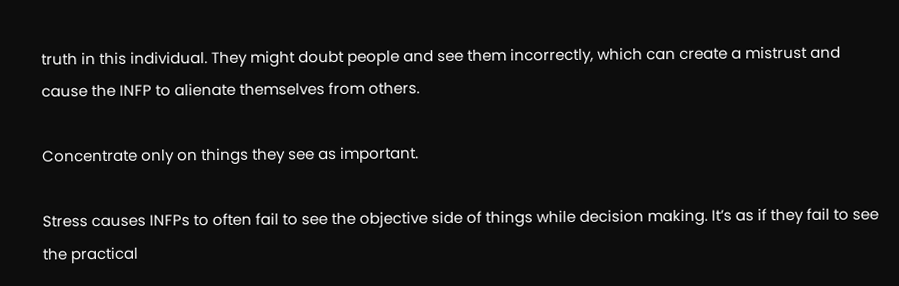truth in this individual. They might doubt people and see them incorrectly, which can create a mistrust and cause the INFP to alienate themselves from others.

Concentrate only on things they see as important.

Stress causes INFPs to often fail to see the objective side of things while decision making. It’s as if they fail to see the practical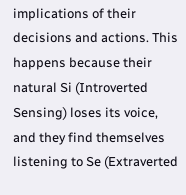implications of their decisions and actions. This happens because their natural Si (Introverted Sensing) loses its voice, and they find themselves listening to Se (Extraverted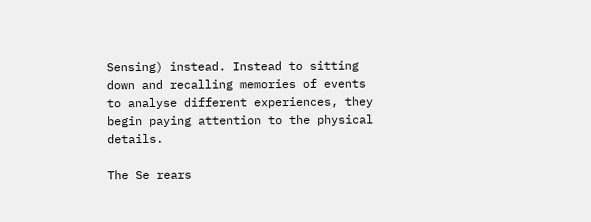Sensing) instead. Instead to sitting down and recalling memories of events to analyse different experiences, they begin paying attention to the physical details.

The Se rears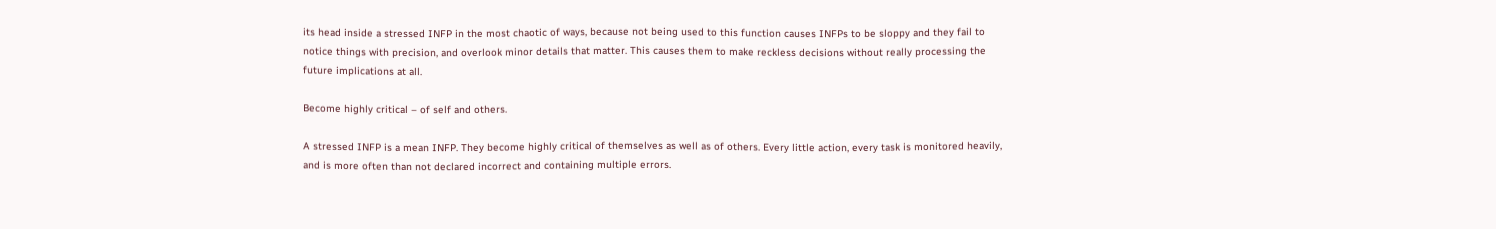its head inside a stressed INFP in the most chaotic of ways, because not being used to this function causes INFPs to be sloppy and they fail to notice things with precision, and overlook minor details that matter. This causes them to make reckless decisions without really processing the future implications at all.

Become highly critical – of self and others.

A stressed INFP is a mean INFP. They become highly critical of themselves as well as of others. Every little action, every task is monitored heavily, and is more often than not declared incorrect and containing multiple errors.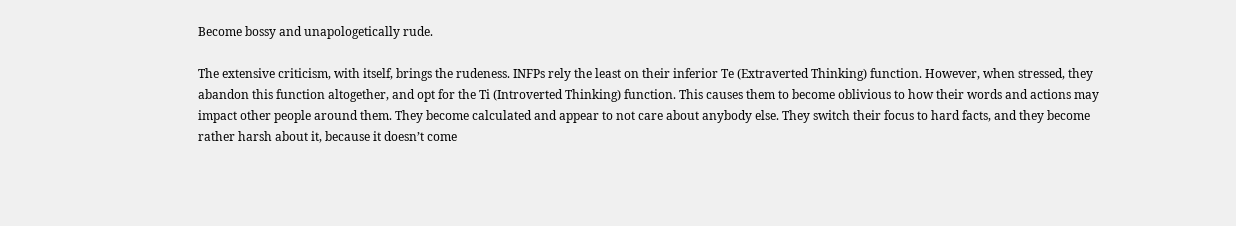Become bossy and unapologetically rude.

The extensive criticism, with itself, brings the rudeness. INFPs rely the least on their inferior Te (Extraverted Thinking) function. However, when stressed, they abandon this function altogether, and opt for the Ti (Introverted Thinking) function. This causes them to become oblivious to how their words and actions may impact other people around them. They become calculated and appear to not care about anybody else. They switch their focus to hard facts, and they become rather harsh about it, because it doesn’t come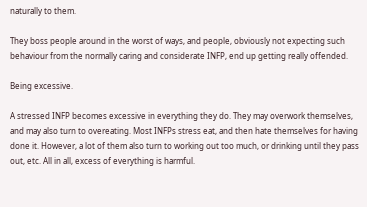naturally to them.

They boss people around in the worst of ways, and people, obviously not expecting such behaviour from the normally caring and considerate INFP, end up getting really offended.

Being excessive.

A stressed INFP becomes excessive in everything they do. They may overwork themselves, and may also turn to overeating. Most INFPs stress eat, and then hate themselves for having done it. However, a lot of them also turn to working out too much, or drinking until they pass out, etc. All in all, excess of everything is harmful.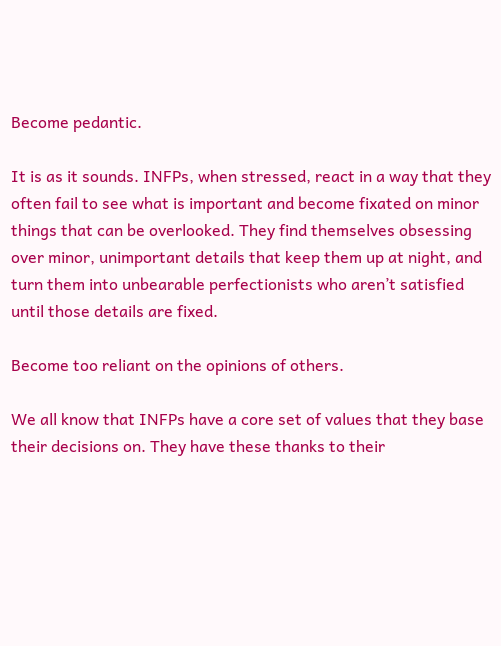Become pedantic.

It is as it sounds. INFPs, when stressed, react in a way that they often fail to see what is important and become fixated on minor things that can be overlooked. They find themselves obsessing over minor, unimportant details that keep them up at night, and turn them into unbearable perfectionists who aren’t satisfied until those details are fixed.

Become too reliant on the opinions of others.

We all know that INFPs have a core set of values that they base their decisions on. They have these thanks to their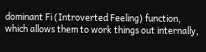dominant Fi (Introverted Feeling) function, which allows them to work things out internally,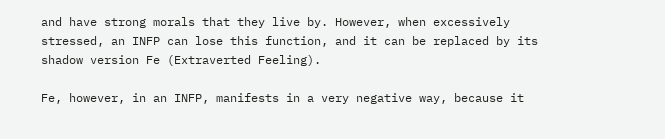and have strong morals that they live by. However, when excessively stressed, an INFP can lose this function, and it can be replaced by its shadow version Fe (Extraverted Feeling).

Fe, however, in an INFP, manifests in a very negative way, because it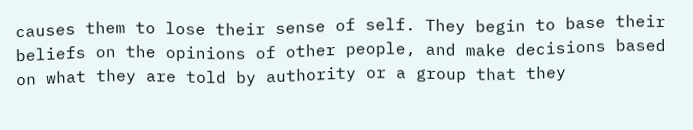causes them to lose their sense of self. They begin to base their beliefs on the opinions of other people, and make decisions based on what they are told by authority or a group that they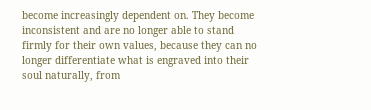become increasingly dependent on. They become inconsistent and are no longer able to stand firmly for their own values, because they can no longer differentiate what is engraved into their soul naturally, from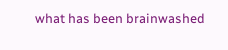what has been brainwashed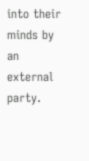into their minds by an external party.